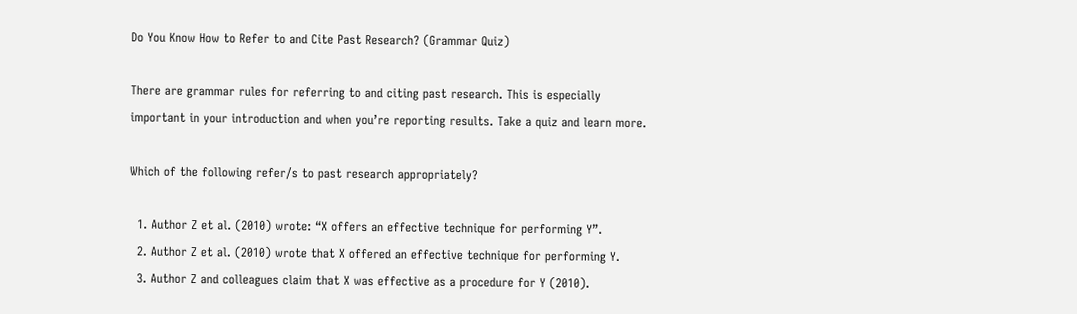Do You Know How to Refer to and Cite Past Research? (Grammar Quiz)

There are grammar rules for referring to and citing past research. This is especially important in your introduction and when you’re reporting results. Take a quiz and learn more.

Which of the following refer/s to past research appropriately?

  1. Author Z et al. (2010) wrote: “X offers an effective technique for performing Y”.
  2. Author Z et al. (2010) wrote that X offered an effective technique for performing Y.
  3. Author Z and colleagues claim that X was effective as a procedure for Y (2010).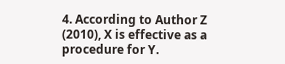4. According to Author Z (2010), X is effective as a procedure for Y.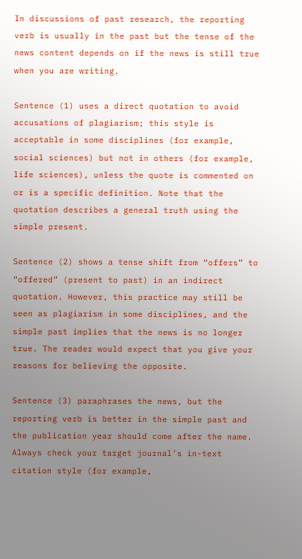In discussions of past research, the reporting verb is usually in the past but the tense of the news content depends on if the news is still true when you are writing.

Sentence (1) uses a direct quotation to avoid accusations of plagiarism; this style is acceptable in some disciplines (for example, social sciences) but not in others (for example, life sciences), unless the quote is commented on or is a specific definition. Note that the quotation describes a general truth using the simple present.

Sentence (2) shows a tense shift from “offers” to “offered” (present to past) in an indirect quotation. However, this practice may still be seen as plagiarism in some disciplines, and the simple past implies that the news is no longer true. The reader would expect that you give your reasons for believing the opposite.

Sentence (3) paraphrases the news, but the reporting verb is better in the simple past and the publication year should come after the name. Always check your target journal’s in-text citation style (for example,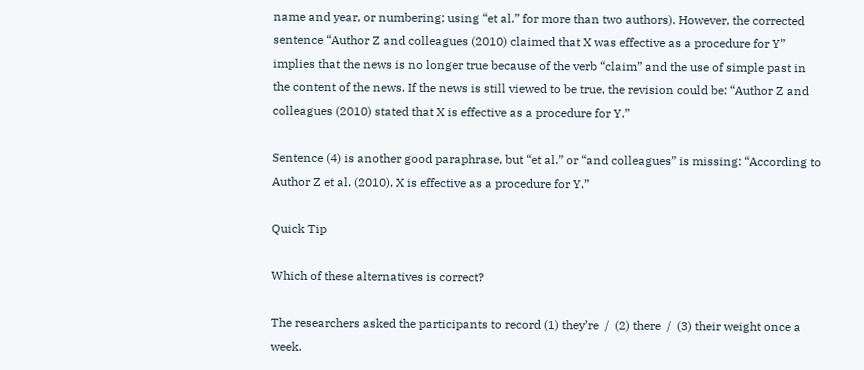name and year, or numbering; using “et al.” for more than two authors). However, the corrected sentence “Author Z and colleagues (2010) claimed that X was effective as a procedure for Y” implies that the news is no longer true because of the verb “claim” and the use of simple past in the content of the news. If the news is still viewed to be true, the revision could be: “Author Z and colleagues (2010) stated that X is effective as a procedure for Y.”

Sentence (4) is another good paraphrase, but “et al.” or “and colleagues” is missing: “According to Author Z et al. (2010), X is effective as a procedure for Y.”

Quick Tip

Which of these alternatives is correct?

The researchers asked the participants to record (1) they’re  /  (2) there  /  (3) their weight once a week.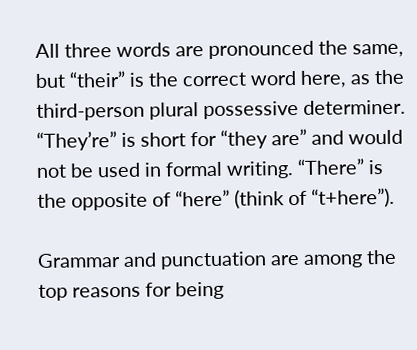All three words are pronounced the same, but “their” is the correct word here, as the third-person plural possessive determiner. “They’re” is short for “they are” and would not be used in formal writing. “There” is the opposite of “here” (think of “t+here”).

Grammar and punctuation are among the top reasons for being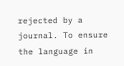rejected by a journal. To ensure the language in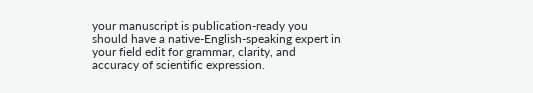your manuscript is publication-ready you should have a native-English-speaking expert in your field edit for grammar, clarity, and accuracy of scientific expression.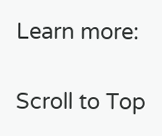Learn more:

Scroll to Top